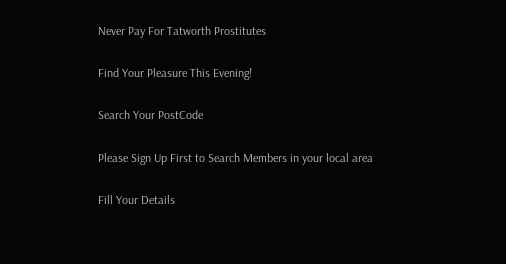Never Pay For Tatworth Prostitutes

Find Your Pleasure This Evening!

Search Your PostCode

Please Sign Up First to Search Members in your local area

Fill Your Details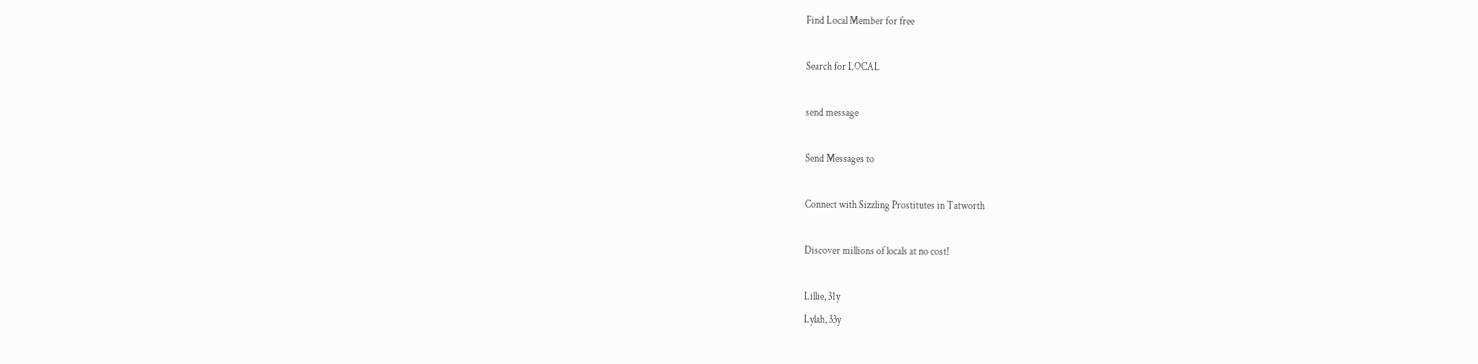Find Local Member for free

Search for LOCAL

send message

Send Messages to

Connect with Sizzling Prostitutes in Tatworth

Discover millions of locals at no cost!

Lillie, 31y
Lylah, 33y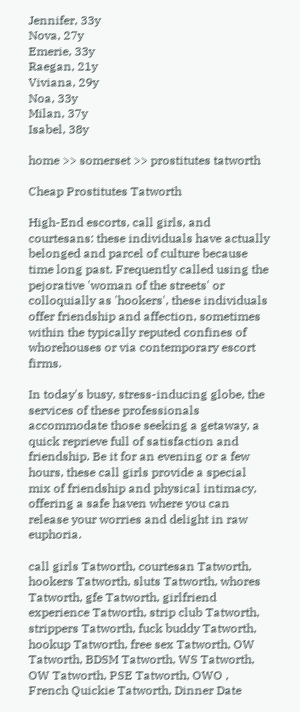Jennifer, 33y
Nova, 27y
Emerie, 33y
Raegan, 21y
Viviana, 29y
Noa, 33y
Milan, 37y
Isabel, 38y

home >> somerset >> prostitutes tatworth

Cheap Prostitutes Tatworth

High-End escorts, call girls, and courtesans: these individuals have actually belonged and parcel of culture because time long past. Frequently called using the pejorative 'woman of the streets' or colloquially as 'hookers', these individuals offer friendship and affection, sometimes within the typically reputed confines of whorehouses or via contemporary escort firms.

In today's busy, stress-inducing globe, the services of these professionals accommodate those seeking a getaway, a quick reprieve full of satisfaction and friendship. Be it for an evening or a few hours, these call girls provide a special mix of friendship and physical intimacy, offering a safe haven where you can release your worries and delight in raw euphoria.

call girls Tatworth, courtesan Tatworth, hookers Tatworth, sluts Tatworth, whores Tatworth, gfe Tatworth, girlfriend experience Tatworth, strip club Tatworth, strippers Tatworth, fuck buddy Tatworth, hookup Tatworth, free sex Tatworth, OW Tatworth, BDSM Tatworth, WS Tatworth, OW Tatworth, PSE Tatworth, OWO , French Quickie Tatworth, Dinner Date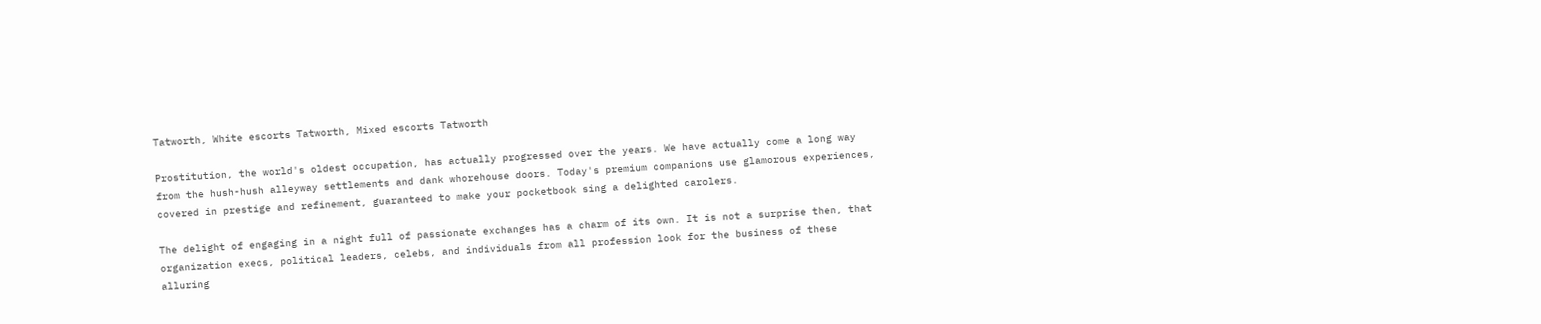Tatworth, White escorts Tatworth, Mixed escorts Tatworth

Prostitution, the world's oldest occupation, has actually progressed over the years. We have actually come a long way from the hush-hush alleyway settlements and dank whorehouse doors. Today's premium companions use glamorous experiences, covered in prestige and refinement, guaranteed to make your pocketbook sing a delighted carolers.

The delight of engaging in a night full of passionate exchanges has a charm of its own. It is not a surprise then, that organization execs, political leaders, celebs, and individuals from all profession look for the business of these alluring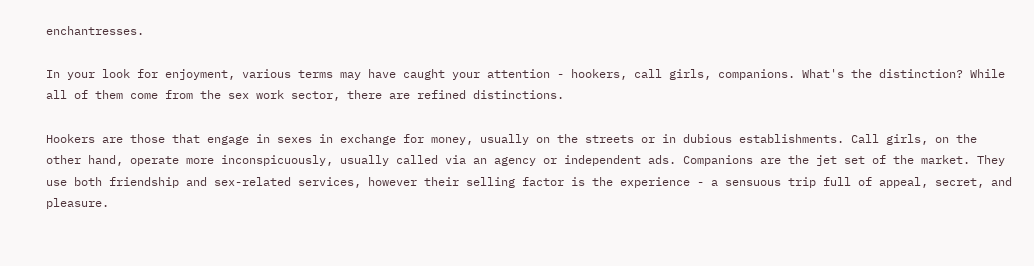enchantresses.

In your look for enjoyment, various terms may have caught your attention - hookers, call girls, companions. What's the distinction? While all of them come from the sex work sector, there are refined distinctions.

Hookers are those that engage in sexes in exchange for money, usually on the streets or in dubious establishments. Call girls, on the other hand, operate more inconspicuously, usually called via an agency or independent ads. Companions are the jet set of the market. They use both friendship and sex-related services, however their selling factor is the experience - a sensuous trip full of appeal, secret, and pleasure.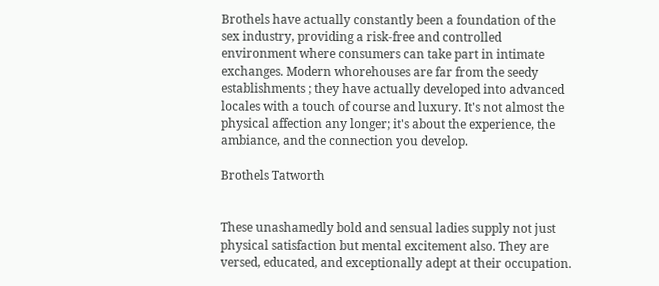Brothels have actually constantly been a foundation of the sex industry, providing a risk-free and controlled environment where consumers can take part in intimate exchanges. Modern whorehouses are far from the seedy establishments ; they have actually developed into advanced locales with a touch of course and luxury. It's not almost the physical affection any longer; it's about the experience, the ambiance, and the connection you develop.

Brothels Tatworth


These unashamedly bold and sensual ladies supply not just physical satisfaction but mental excitement also. They are versed, educated, and exceptionally adept at their occupation.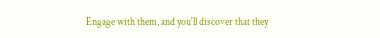Engage with them, and you'll discover that they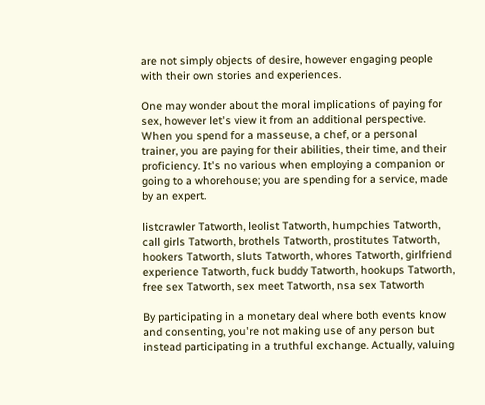are not simply objects of desire, however engaging people with their own stories and experiences.

One may wonder about the moral implications of paying for sex, however let's view it from an additional perspective. When you spend for a masseuse, a chef, or a personal trainer, you are paying for their abilities, their time, and their proficiency. It's no various when employing a companion or going to a whorehouse; you are spending for a service, made by an expert.

listcrawler Tatworth, leolist Tatworth, humpchies Tatworth, call girls Tatworth, brothels Tatworth, prostitutes Tatworth, hookers Tatworth, sluts Tatworth, whores Tatworth, girlfriend experience Tatworth, fuck buddy Tatworth, hookups Tatworth, free sex Tatworth, sex meet Tatworth, nsa sex Tatworth

By participating in a monetary deal where both events know and consenting, you're not making use of any person but instead participating in a truthful exchange. Actually, valuing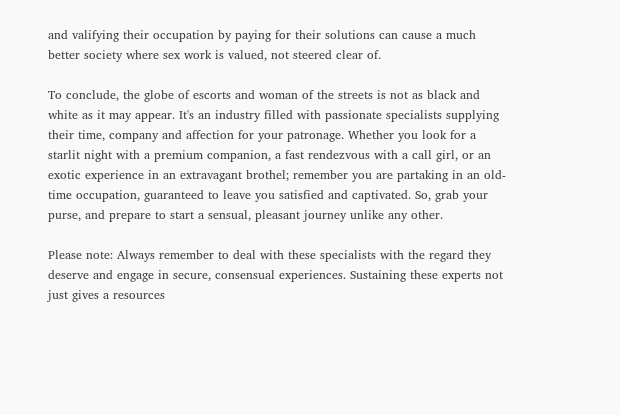and valifying their occupation by paying for their solutions can cause a much better society where sex work is valued, not steered clear of.

To conclude, the globe of escorts and woman of the streets is not as black and white as it may appear. It's an industry filled with passionate specialists supplying their time, company and affection for your patronage. Whether you look for a starlit night with a premium companion, a fast rendezvous with a call girl, or an exotic experience in an extravagant brothel; remember you are partaking in an old-time occupation, guaranteed to leave you satisfied and captivated. So, grab your purse, and prepare to start a sensual, pleasant journey unlike any other.

Please note: Always remember to deal with these specialists with the regard they deserve and engage in secure, consensual experiences. Sustaining these experts not just gives a resources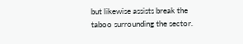but likewise assists break the taboo surrounding the sector.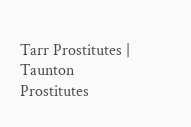Tarr Prostitutes | Taunton Prostitutes